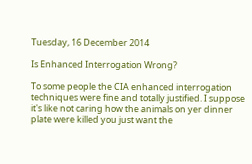Tuesday, 16 December 2014

Is Enhanced Interrogation Wrong?

To some people the CIA enhanced interrogation techniques were fine and totally justified. I suppose it's like not caring how the animals on yer dinner plate were killed you just want the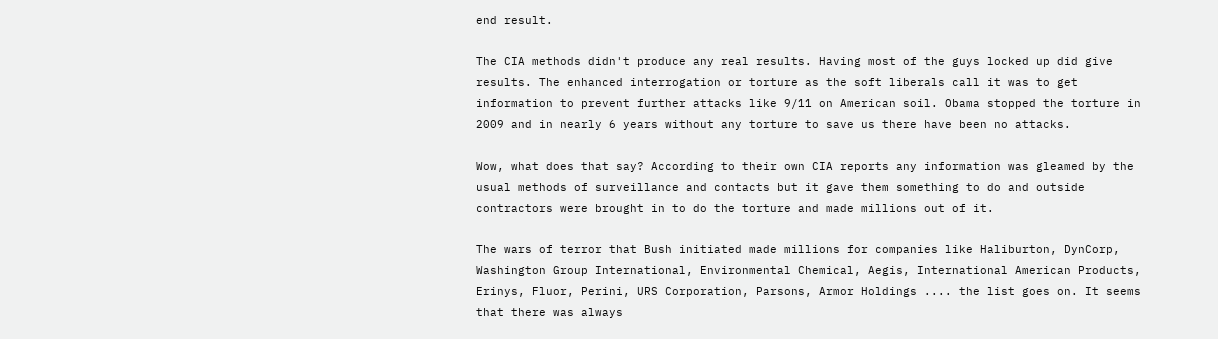end result.

The CIA methods didn't produce any real results. Having most of the guys locked up did give results. The enhanced interrogation or torture as the soft liberals call it was to get information to prevent further attacks like 9/11 on American soil. Obama stopped the torture in 2009 and in nearly 6 years without any torture to save us there have been no attacks.

Wow, what does that say? According to their own CIA reports any information was gleamed by the usual methods of surveillance and contacts but it gave them something to do and outside contractors were brought in to do the torture and made millions out of it.

The wars of terror that Bush initiated made millions for companies like Haliburton, DynCorp, Washington Group International, Environmental Chemical, Aegis, International American Products, Erinys, Fluor, Perini, URS Corporation, Parsons, Armor Holdings .... the list goes on. It seems that there was always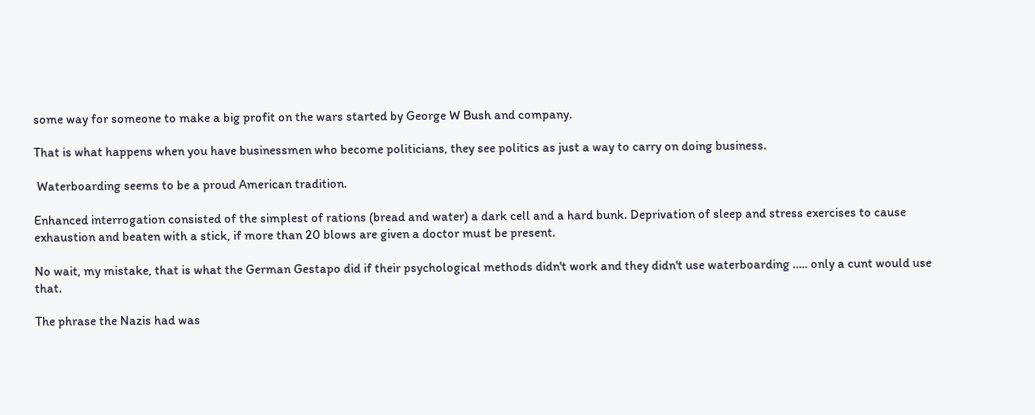some way for someone to make a big profit on the wars started by George W Bush and company.

That is what happens when you have businessmen who become politicians, they see politics as just a way to carry on doing business.

 Waterboarding seems to be a proud American tradition.

Enhanced interrogation consisted of the simplest of rations (bread and water) a dark cell and a hard bunk. Deprivation of sleep and stress exercises to cause exhaustion and beaten with a stick, if more than 20 blows are given a doctor must be present.

No wait, my mistake, that is what the German Gestapo did if their psychological methods didn't work and they didn't use waterboarding ..... only a cunt would use that.

The phrase the Nazis had was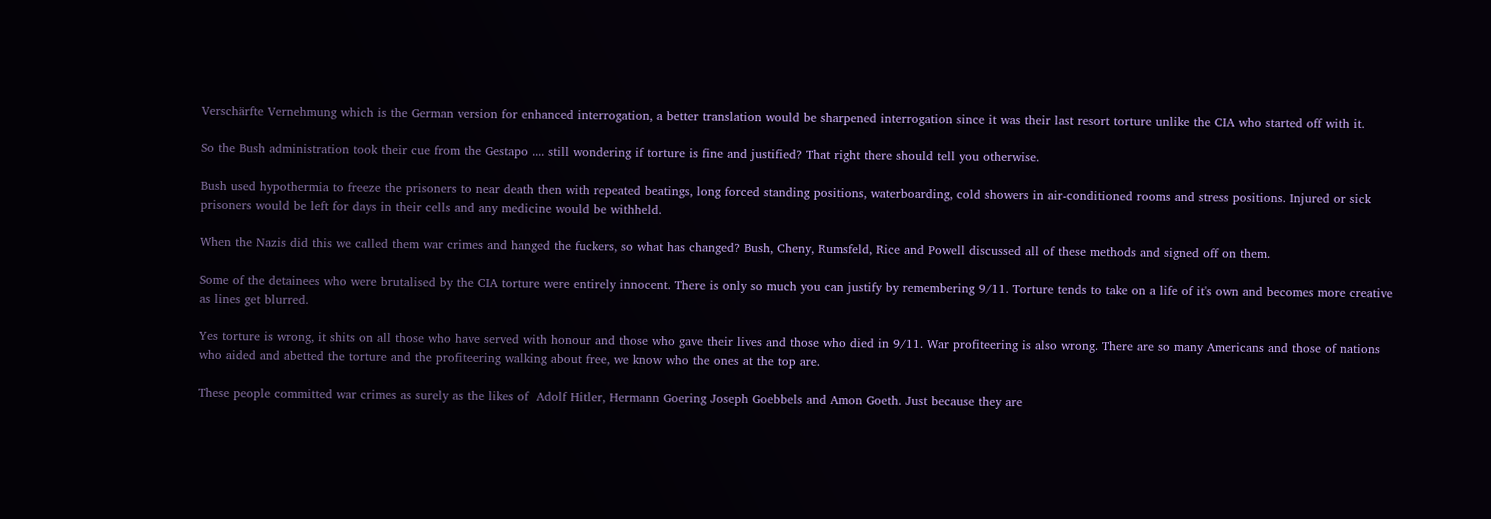Verschärfte Vernehmung which is the German version for enhanced interrogation, a better translation would be sharpened interrogation since it was their last resort torture unlike the CIA who started off with it.

So the Bush administration took their cue from the Gestapo .... still wondering if torture is fine and justified? That right there should tell you otherwise.

Bush used hypothermia to freeze the prisoners to near death then with repeated beatings, long forced standing positions, waterboarding, cold showers in air-conditioned rooms and stress positions. Injured or sick prisoners would be left for days in their cells and any medicine would be withheld.

When the Nazis did this we called them war crimes and hanged the fuckers, so what has changed? Bush, Cheny, Rumsfeld, Rice and Powell discussed all of these methods and signed off on them.

Some of the detainees who were brutalised by the CIA torture were entirely innocent. There is only so much you can justify by remembering 9/11. Torture tends to take on a life of it's own and becomes more creative as lines get blurred.

Yes torture is wrong, it shits on all those who have served with honour and those who gave their lives and those who died in 9/11. War profiteering is also wrong. There are so many Americans and those of nations who aided and abetted the torture and the profiteering walking about free, we know who the ones at the top are.

These people committed war crimes as surely as the likes of  Adolf Hitler, Hermann Goering Joseph Goebbels and Amon Goeth. Just because they are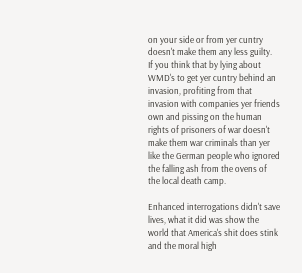on your side or from yer cuntry doesn't make them any less guilty.
If you think that by lying about WMD's to get yer cuntry behind an invasion, profiting from that invasion with companies yer friends own and pissing on the human rights of prisoners of war doesn't make them war criminals than yer like the German people who ignored the falling ash from the ovens of the local death camp.

Enhanced interrogations didn't save lives, what it did was show the world that America's shit does stink and the moral high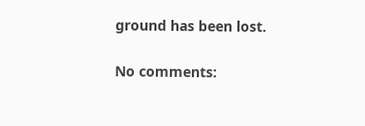ground has been lost.

No comments: